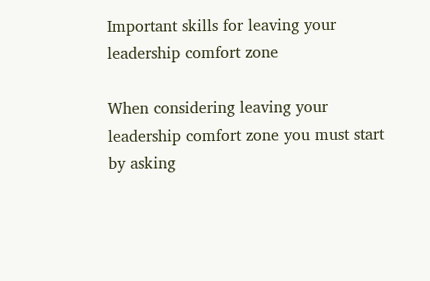Important skills for leaving your leadership comfort zone

When considering leaving your leadership comfort zone you must start by asking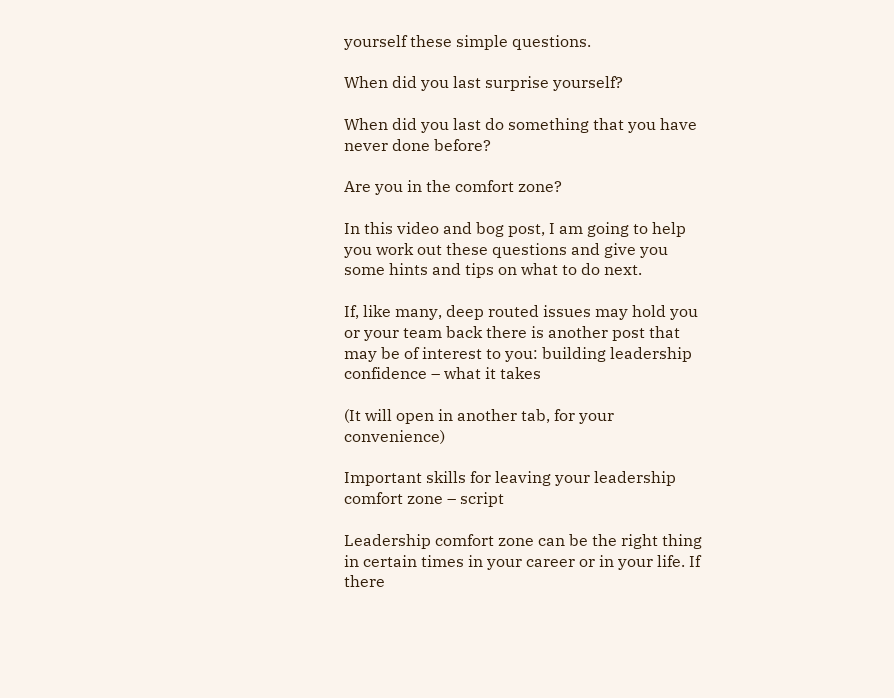yourself these simple questions.

When did you last surprise yourself?

When did you last do something that you have never done before?

Are you in the comfort zone?

In this video and bog post, I am going to help you work out these questions and give you some hints and tips on what to do next.

If, like many, deep routed issues may hold you or your team back there is another post that may be of interest to you: building leadership confidence – what it takes

(It will open in another tab, for your convenience)

Important skills for leaving your leadership comfort zone – script

Leadership comfort zone can be the right thing in certain times in your career or in your life. If there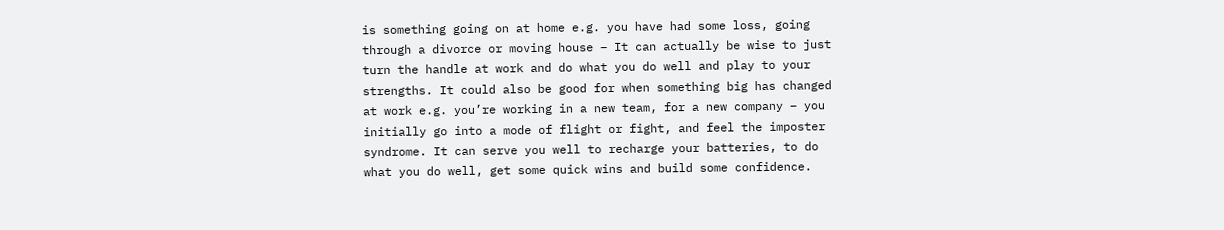is something going on at home e.g. you have had some loss, going through a divorce or moving house – It can actually be wise to just turn the handle at work and do what you do well and play to your strengths. It could also be good for when something big has changed at work e.g. you’re working in a new team, for a new company – you initially go into a mode of flight or fight, and feel the imposter syndrome. It can serve you well to recharge your batteries, to do what you do well, get some quick wins and build some confidence.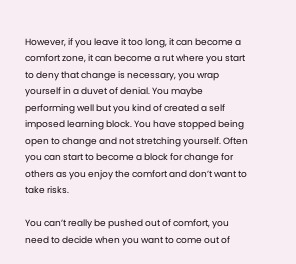However, if you leave it too long, it can become a comfort zone, it can become a rut where you start to deny that change is necessary, you wrap yourself in a duvet of denial. You maybe performing well but you kind of created a self imposed learning block. You have stopped being open to change and not stretching yourself. Often you can start to become a block for change for others as you enjoy the comfort and don’t want to take risks.

You can’t really be pushed out of comfort, you need to decide when you want to come out of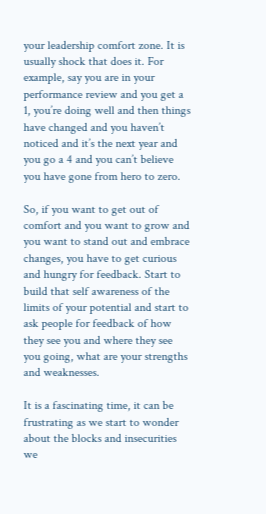your leadership comfort zone. It is usually shock that does it. For example, say you are in your performance review and you get a 1, you’re doing well and then things have changed and you haven’t noticed and it’s the next year and you go a 4 and you can’t believe you have gone from hero to zero.

So, if you want to get out of comfort and you want to grow and you want to stand out and embrace changes, you have to get curious and hungry for feedback. Start to build that self awareness of the limits of your potential and start to ask people for feedback of how they see you and where they see you going, what are your strengths and weaknesses.

It is a fascinating time, it can be frustrating as we start to wonder about the blocks and insecurities we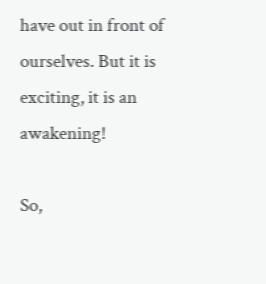have out in front of ourselves. But it is exciting, it is an awakening!

So,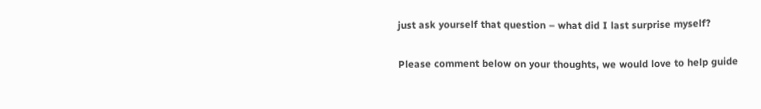just ask yourself that question – what did I last surprise myself?

Please comment below on your thoughts, we would love to help guide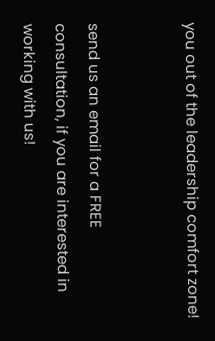you out of the leadership comfort zone!


send us an email for a FREE consultation, if you are interested in working with us!